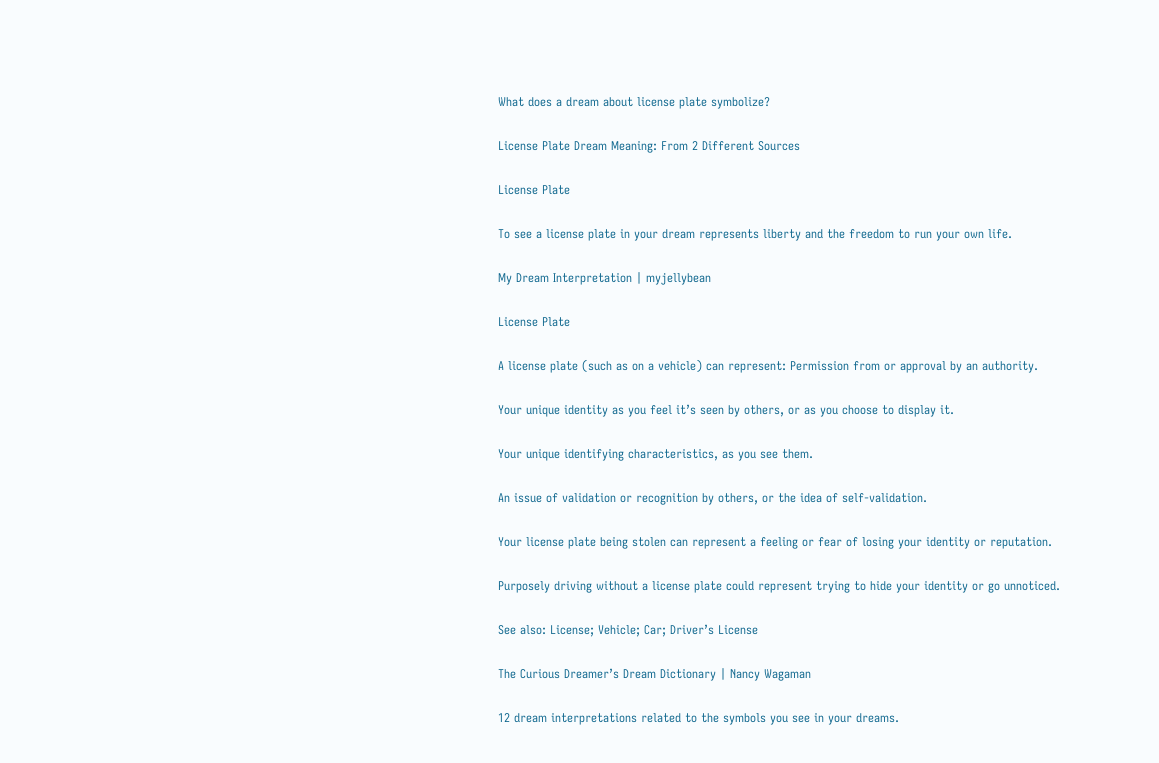What does a dream about license plate symbolize?

License Plate Dream Meaning: From 2 Different Sources

License Plate

To see a license plate in your dream represents liberty and the freedom to run your own life.

My Dream Interpretation | myjellybean

License Plate

A license plate (such as on a vehicle) can represent: Permission from or approval by an authority.

Your unique identity as you feel it’s seen by others, or as you choose to display it.

Your unique identifying characteristics, as you see them.

An issue of validation or recognition by others, or the idea of self-validation.

Your license plate being stolen can represent a feeling or fear of losing your identity or reputation.

Purposely driving without a license plate could represent trying to hide your identity or go unnoticed.

See also: License; Vehicle; Car; Driver’s License

The Curious Dreamer’s Dream Dictionary | Nancy Wagaman

12 dream interpretations related to the symbols you see in your dreams.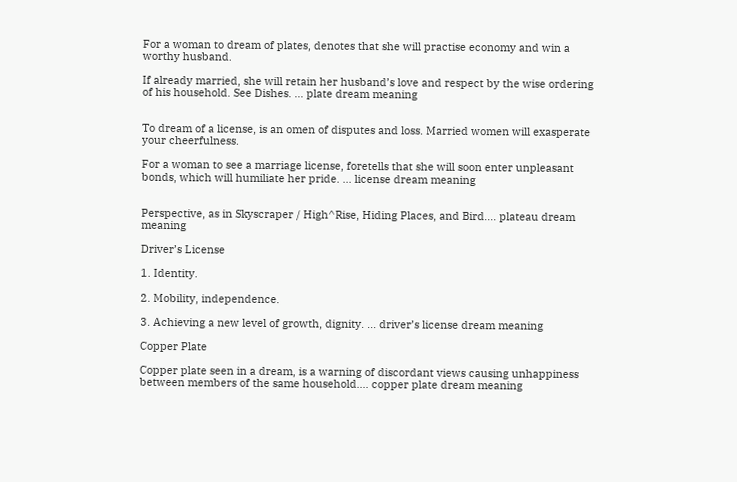For a woman to dream of plates, denotes that she will practise economy and win a worthy husband.

If already married, she will retain her husband’s love and respect by the wise ordering of his household. See Dishes. ... plate dream meaning


To dream of a license, is an omen of disputes and loss. Married women will exasperate your cheerfulness.

For a woman to see a marriage license, foretells that she will soon enter unpleasant bonds, which will humiliate her pride. ... license dream meaning


Perspective, as in Skyscraper / High^Rise, Hiding Places, and Bird.... plateau dream meaning

Driver’s License

1. Identity.

2. Mobility, independence.

3. Achieving a new level of growth, dignity. ... driver’s license dream meaning

Copper Plate

Copper plate seen in a dream, is a warning of discordant views causing unhappiness between members of the same household.... copper plate dream meaning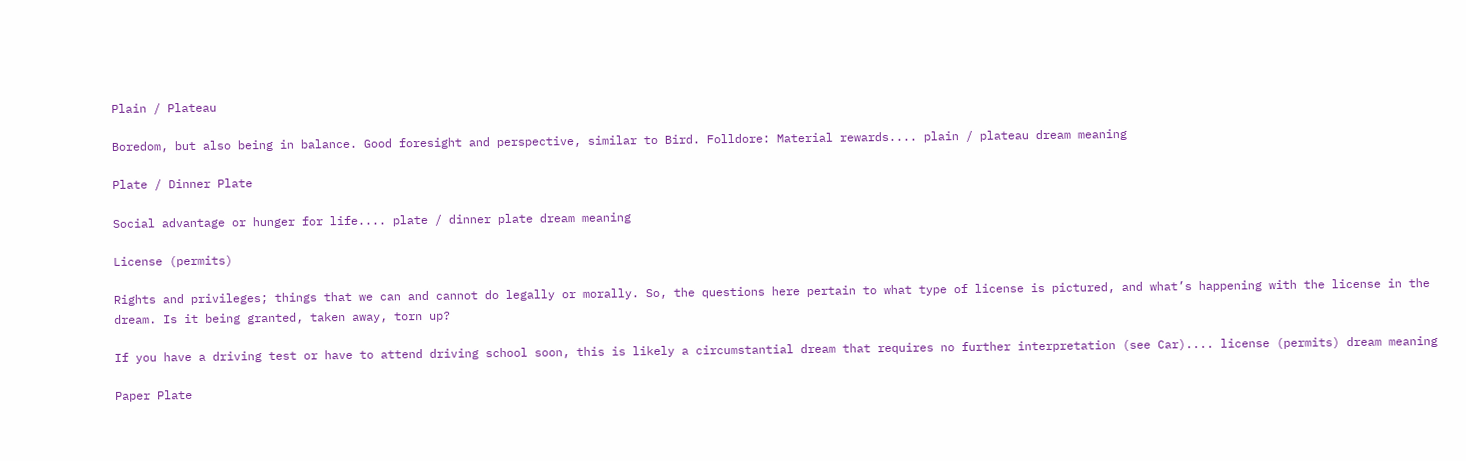Plain / Plateau

Boredom, but also being in balance. Good foresight and perspective, similar to Bird. Folldore: Material rewards.... plain / plateau dream meaning

Plate / Dinner Plate

Social advantage or hunger for life.... plate / dinner plate dream meaning

License (permits)

Rights and privileges; things that we can and cannot do legally or morally. So, the questions here pertain to what type of license is pictured, and what’s happening with the license in the dream. Is it being granted, taken away, torn up?

If you have a driving test or have to attend driving school soon, this is likely a circumstantial dream that requires no further interpretation (see Car).... license (permits) dream meaning

Paper Plate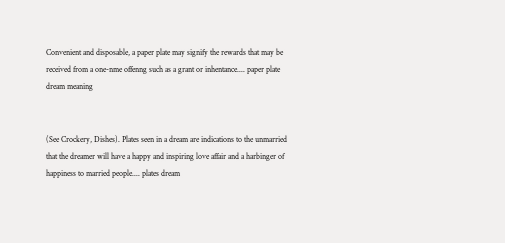Convenient and disposable, a paper plate may signify the rewards that may be received from a one-nme offenng such as a grant or inhentance.... paper plate dream meaning


(See Crockery, Dishes). Plates seen in a dream are indications to the unmarried that the dreamer will have a happy and inspiring love affair and a harbinger of happiness to married people.... plates dream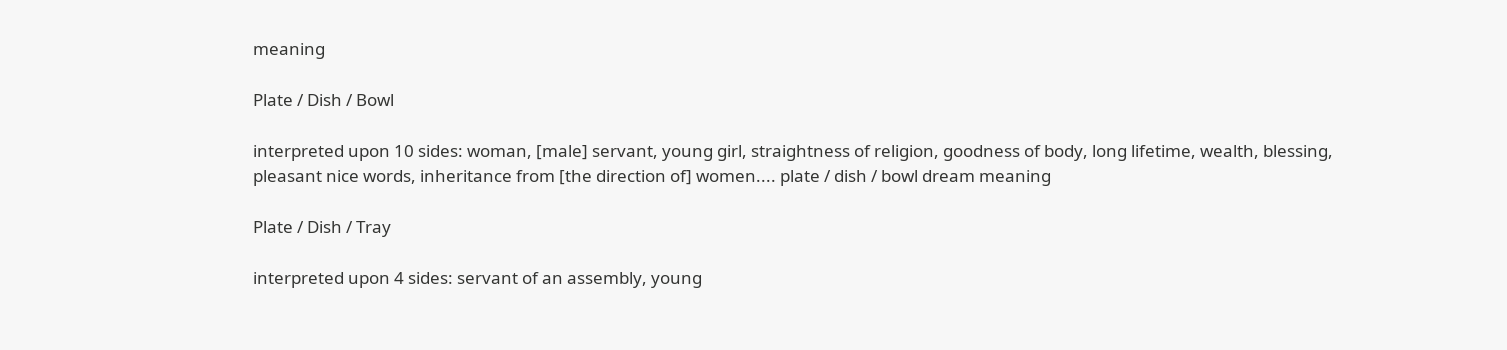meaning

Plate / Dish / Bowl

interpreted upon 10 sides: woman, [male] servant, young girl, straightness of religion, goodness of body, long lifetime, wealth, blessing, pleasant nice words, inheritance from [the direction of] women.... plate / dish / bowl dream meaning

Plate / Dish / Tray

interpreted upon 4 sides: servant of an assembly, young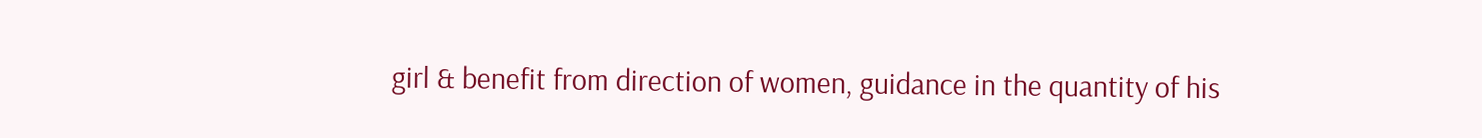girl & benefit from direction of women, guidance in the quantity of his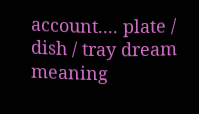account.... plate / dish / tray dream meaning